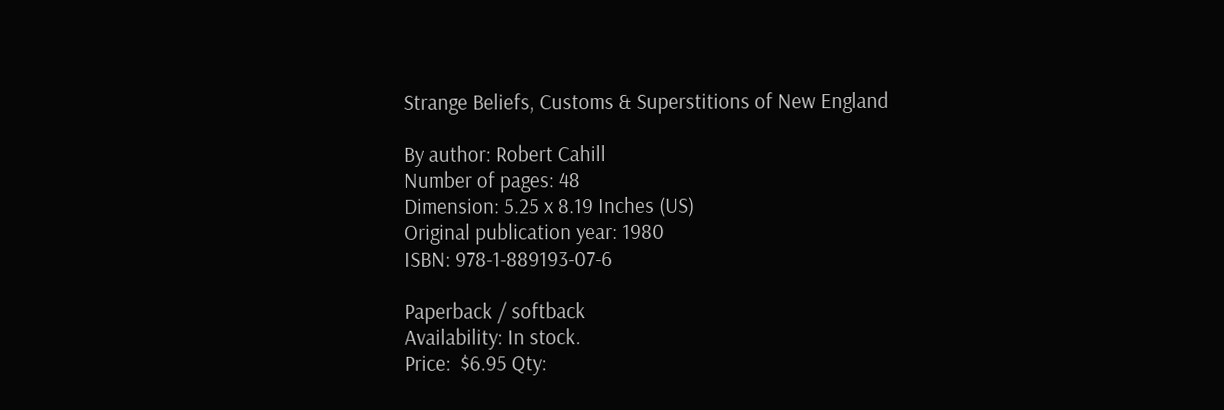Strange Beliefs, Customs & Superstitions of New England

By author: Robert Cahill
Number of pages: 48
Dimension: 5.25 x 8.19 Inches (US)
Original publication year: 1980
ISBN: 978-1-889193-07-6

Paperback / softback
Availability: In stock.
Price:  $6.95 Qty: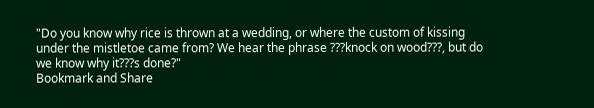"Do you know why rice is thrown at a wedding, or where the custom of kissing under the mistletoe came from? We hear the phrase ???knock on wood???, but do we know why it???s done?"
Bookmark and Share